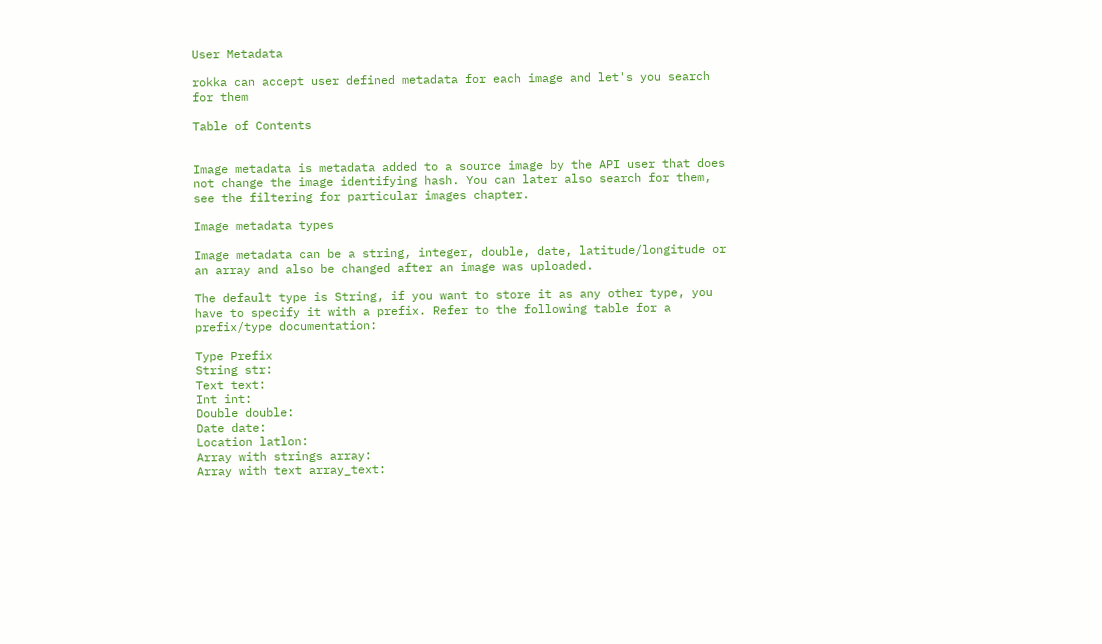User Metadata

rokka can accept user defined metadata for each image and let's you search for them

Table of Contents


Image metadata is metadata added to a source image by the API user that does not change the image identifying hash. You can later also search for them, see the filtering for particular images chapter.

Image metadata types

Image metadata can be a string, integer, double, date, latitude/longitude or an array and also be changed after an image was uploaded.

The default type is String, if you want to store it as any other type, you have to specify it with a prefix. Refer to the following table for a prefix/type documentation:

Type Prefix
String str:
Text text:
Int int:
Double double:
Date date:
Location latlon:
Array with strings array:
Array with text array_text: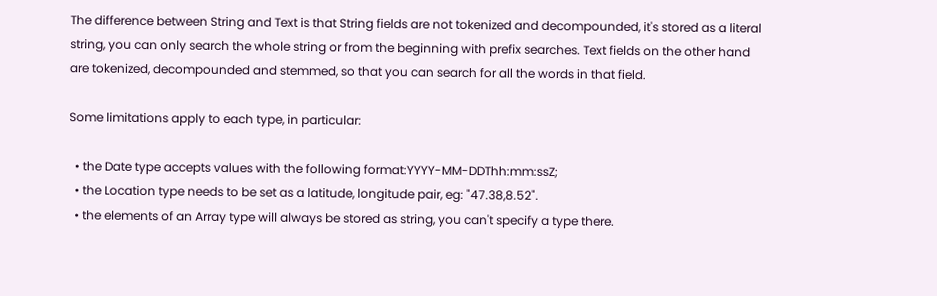The difference between String and Text is that String fields are not tokenized and decompounded, it's stored as a literal string, you can only search the whole string or from the beginning with prefix searches. Text fields on the other hand are tokenized, decompounded and stemmed, so that you can search for all the words in that field.

Some limitations apply to each type, in particular:

  • the Date type accepts values with the following format:YYYY-MM-DDThh:mm:ssZ;
  • the Location type needs to be set as a latitude, longitude pair, eg: "47.38,8.52".
  • the elements of an Array type will always be stored as string, you can't specify a type there.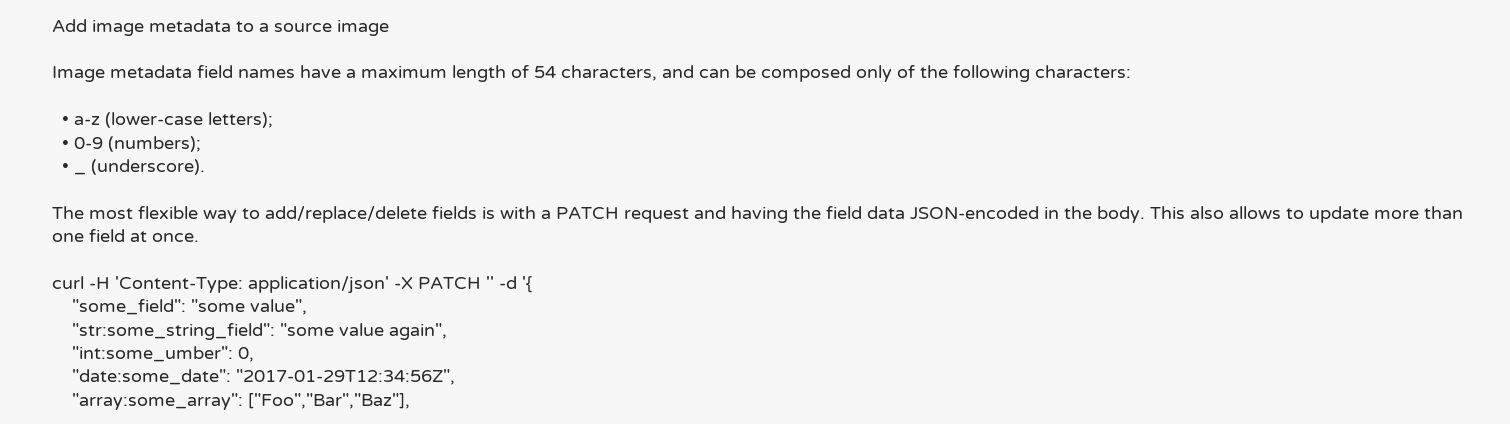Add image metadata to a source image

Image metadata field names have a maximum length of 54 characters, and can be composed only of the following characters:

  • a-z (lower-case letters);
  • 0-9 (numbers);
  • _ (underscore).

The most flexible way to add/replace/delete fields is with a PATCH request and having the field data JSON-encoded in the body. This also allows to update more than one field at once.

curl -H 'Content-Type: application/json' -X PATCH '' -d '{
    "some_field": "some value",
    "str:some_string_field": "some value again",
    "int:some_umber": 0,
    "date:some_date": "2017-01-29T12:34:56Z",
    "array:some_array": ["Foo","Bar","Baz"],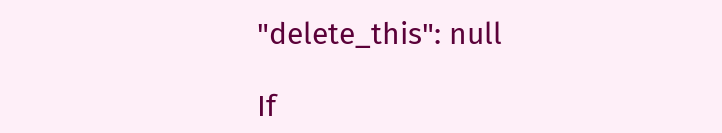"delete_this": null

If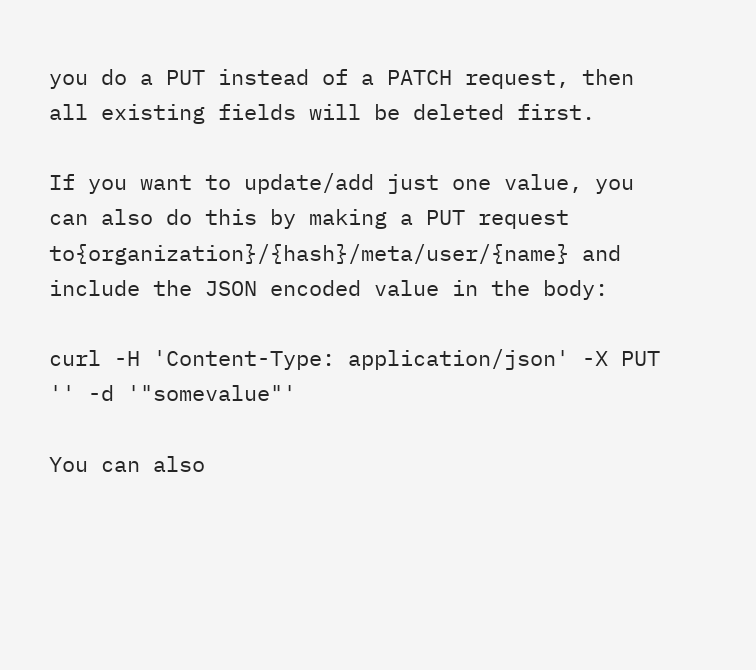you do a PUT instead of a PATCH request, then all existing fields will be deleted first.

If you want to update/add just one value, you can also do this by making a PUT request to{organization}/{hash}/meta/user/{name} and include the JSON encoded value in the body:

curl -H 'Content-Type: application/json' -X PUT '' -d '"somevalue"'

You can also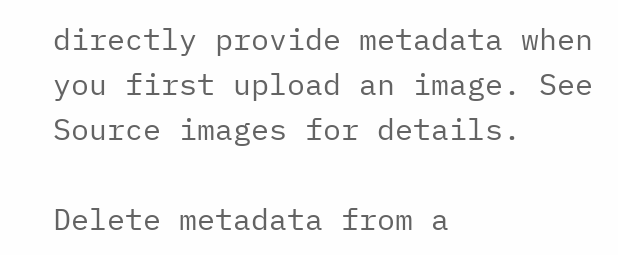directly provide metadata when you first upload an image. See Source images for details.

Delete metadata from a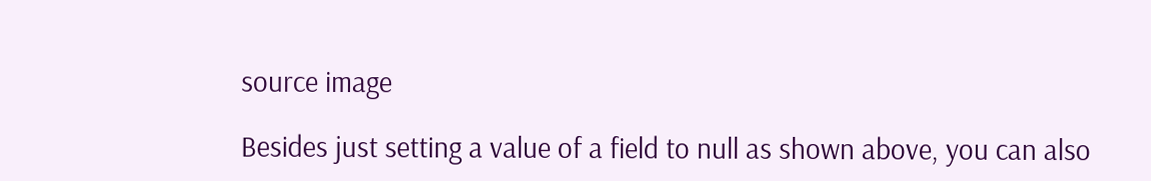source image

Besides just setting a value of a field to null as shown above, you can also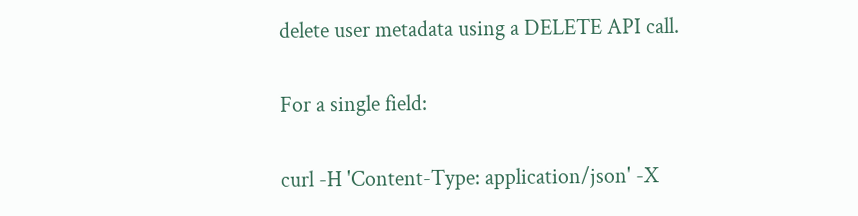delete user metadata using a DELETE API call.

For a single field:

curl -H 'Content-Type: application/json' -X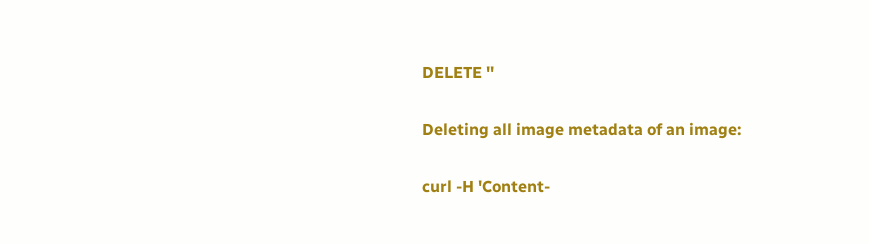DELETE ''

Deleting all image metadata of an image:

curl -H 'Content-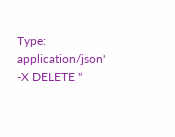Type: application/json' -X DELETE ''